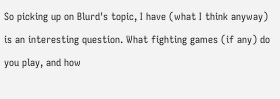So picking up on Blurd's topic, I have (what I think anyway) is an interesting question. What fighting games (if any) do you play, and how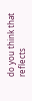do you think that reflects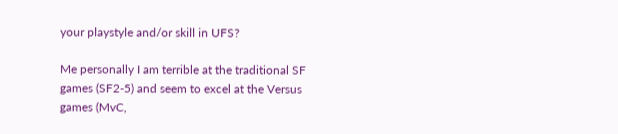your playstyle and/or skill in UFS?

Me personally I am terrible at the traditional SF games (SF2-5) and seem to excel at the Versus games (MvC,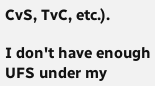CvS, TvC, etc.).

I don't have enough UFS under my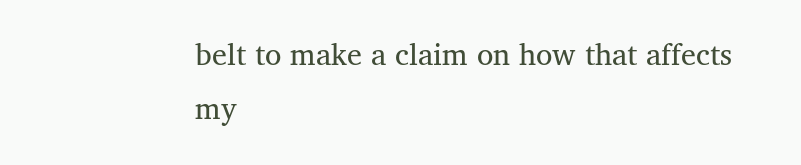belt to make a claim on how that affects my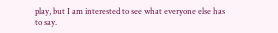play, but I am interested to see what everyone else has to say.